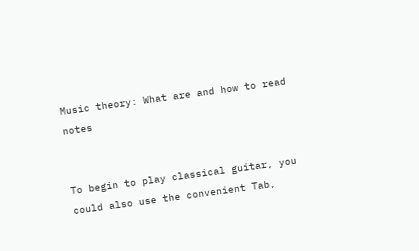Music theory: What are and how to read notes


To begin to play classical guitar, you could also use the convenient Tab,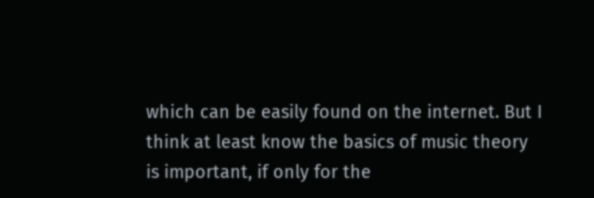which can be easily found on the internet. But I think at least know the basics of music theory is important, if only for the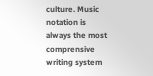culture. Music notation is always the most comprensive writing system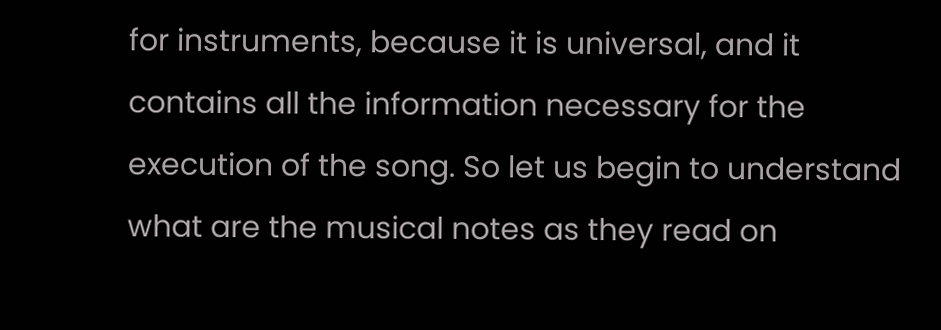for instruments, because it is universal, and it contains all the information necessary for the execution of the song. So let us begin to understand what are the musical notes as they read on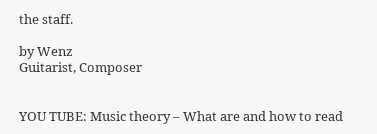the staff.

by Wenz
Guitarist, Composer


YOU TUBE: Music theory – What are and how to read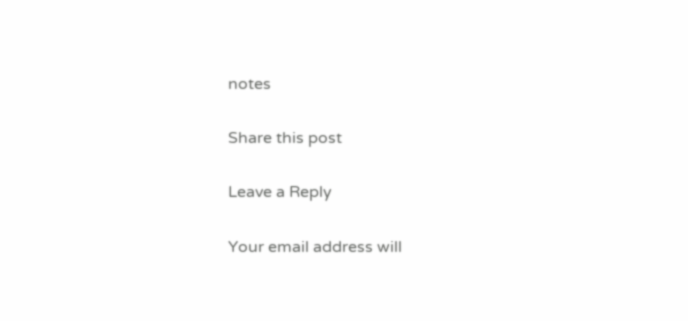notes

Share this post

Leave a Reply

Your email address will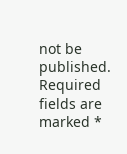not be published. Required fields are marked *